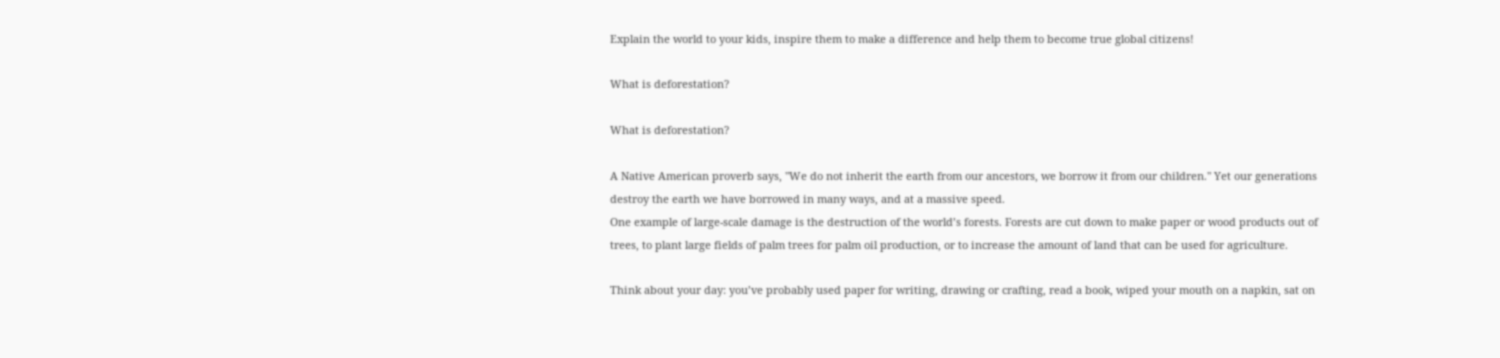Explain the world to your kids, inspire them to make a difference and help them to become true global citizens!

What is deforestation?

What is deforestation?

A Native American proverb says, "We do not inherit the earth from our ancestors, we borrow it from our children." Yet our generations destroy the earth we have borrowed in many ways, and at a massive speed.
One example of large-scale damage is the destruction of the world’s forests. Forests are cut down to make paper or wood products out of trees, to plant large fields of palm trees for palm oil production, or to increase the amount of land that can be used for agriculture.

Think about your day: you’ve probably used paper for writing, drawing or crafting, read a book, wiped your mouth on a napkin, sat on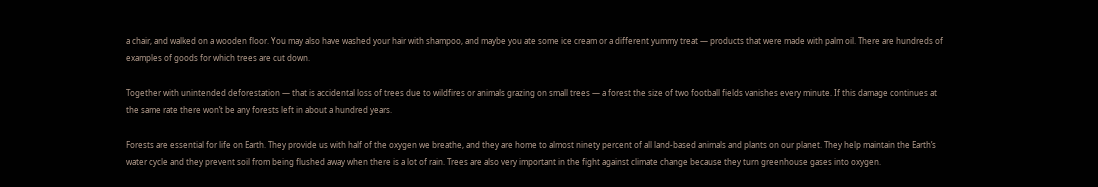a chair, and walked on a wooden floor. You may also have washed your hair with shampoo, and maybe you ate some ice cream or a different yummy treat — products that were made with palm oil. There are hundreds of examples of goods for which trees are cut down.

Together with unintended deforestation — that is accidental loss of trees due to wildfires or animals grazing on small trees — a forest the size of two football fields vanishes every minute. If this damage continues at the same rate there won’t be any forests left in about a hundred years.

Forests are essential for life on Earth. They provide us with half of the oxygen we breathe, and they are home to almost ninety percent of all land-based animals and plants on our planet. They help maintain the Earth’s water cycle and they prevent soil from being flushed away when there is a lot of rain. Trees are also very important in the fight against climate change because they turn greenhouse gases into oxygen.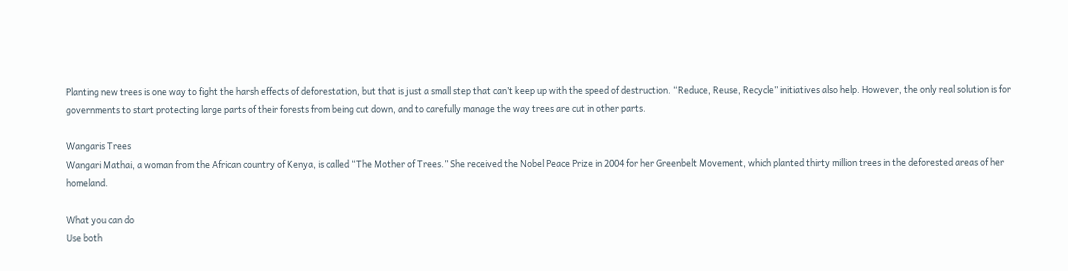Planting new trees is one way to fight the harsh effects of deforestation, but that is just a small step that can’t keep up with the speed of destruction. “Reduce, Reuse, Recycle” initiatives also help. However, the only real solution is for governments to start protecting large parts of their forests from being cut down, and to carefully manage the way trees are cut in other parts.

Wangaris Trees
Wangari Mathai, a woman from the African country of Kenya, is called “The Mother of Trees.” She received the Nobel Peace Prize in 2004 for her Greenbelt Movement, which planted thirty million trees in the deforested areas of her homeland.

What you can do
Use both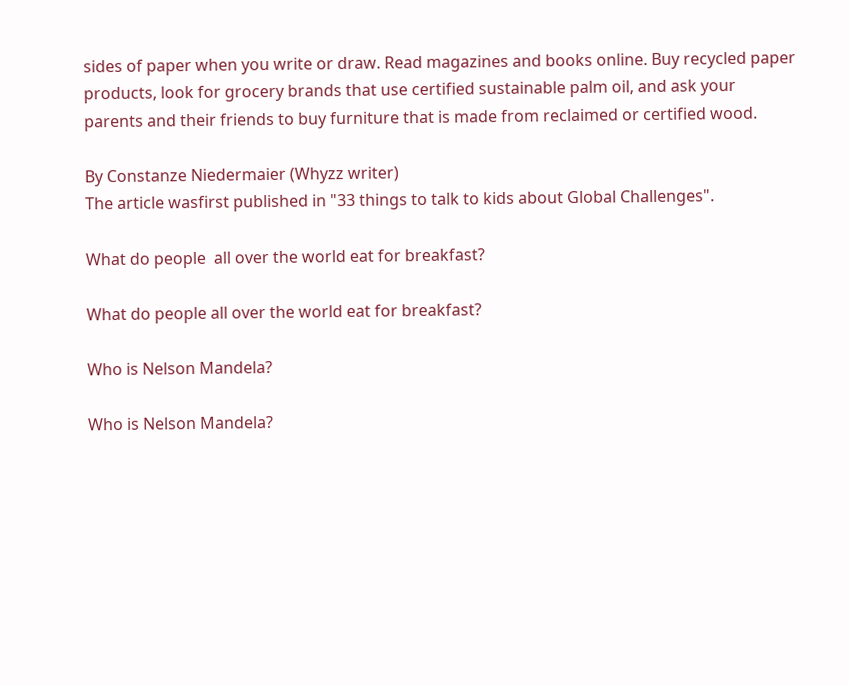sides of paper when you write or draw. Read magazines and books online. Buy recycled paper products, look for grocery brands that use certified sustainable palm oil, and ask your parents and their friends to buy furniture that is made from reclaimed or certified wood.

By Constanze Niedermaier (Whyzz writer)
The article wasfirst published in "33 things to talk to kids about Global Challenges".

What do people  all over the world eat for breakfast?

What do people all over the world eat for breakfast?

Who is Nelson Mandela?

Who is Nelson Mandela?